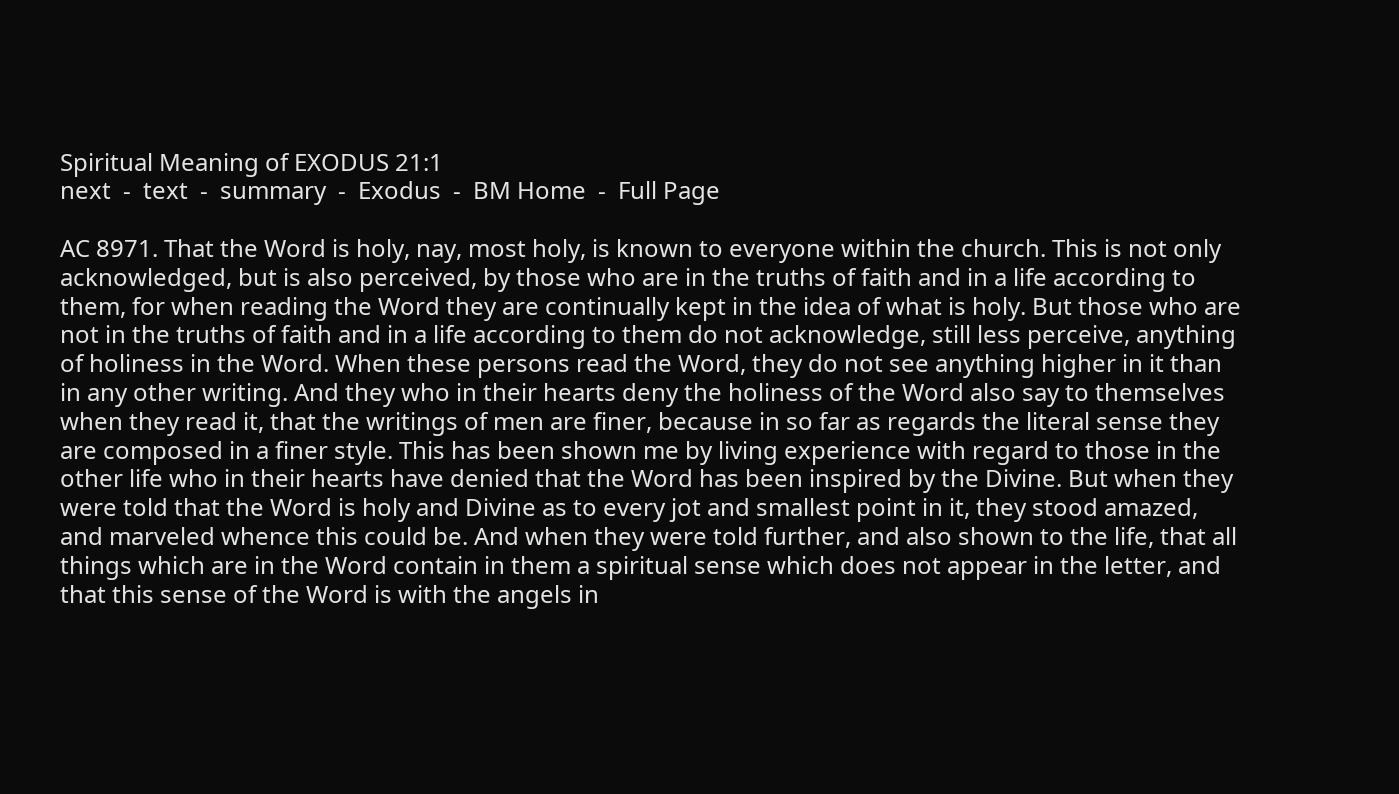Spiritual Meaning of EXODUS 21:1
next  -  text  -  summary  -  Exodus  -  BM Home  -  Full Page

AC 8971. That the Word is holy, nay, most holy, is known to everyone within the church. This is not only acknowledged, but is also perceived, by those who are in the truths of faith and in a life according to them, for when reading the Word they are continually kept in the idea of what is holy. But those who are not in the truths of faith and in a life according to them do not acknowledge, still less perceive, anything of holiness in the Word. When these persons read the Word, they do not see anything higher in it than in any other writing. And they who in their hearts deny the holiness of the Word also say to themselves when they read it, that the writings of men are finer, because in so far as regards the literal sense they are composed in a finer style. This has been shown me by living experience with regard to those in the other life who in their hearts have denied that the Word has been inspired by the Divine. But when they were told that the Word is holy and Divine as to every jot and smallest point in it, they stood amazed, and marveled whence this could be. And when they were told further, and also shown to the life, that all things which are in the Word contain in them a spiritual sense which does not appear in the letter, and that this sense of the Word is with the angels in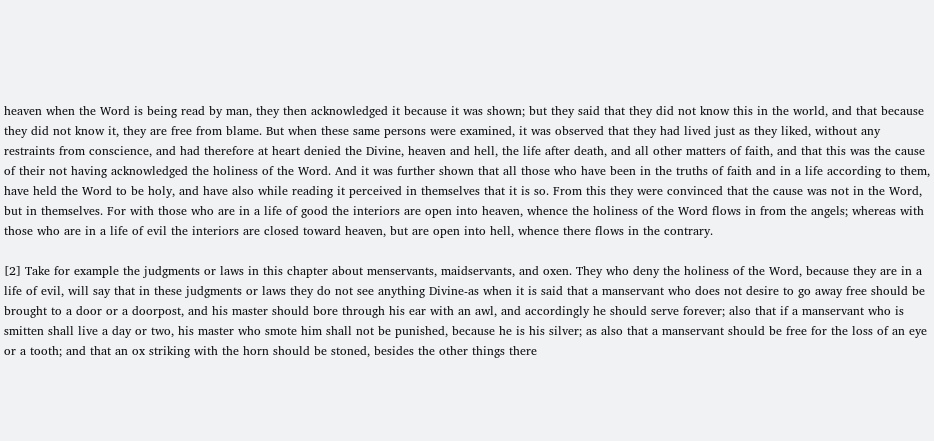heaven when the Word is being read by man, they then acknowledged it because it was shown; but they said that they did not know this in the world, and that because they did not know it, they are free from blame. But when these same persons were examined, it was observed that they had lived just as they liked, without any restraints from conscience, and had therefore at heart denied the Divine, heaven and hell, the life after death, and all other matters of faith, and that this was the cause of their not having acknowledged the holiness of the Word. And it was further shown that all those who have been in the truths of faith and in a life according to them, have held the Word to be holy, and have also while reading it perceived in themselves that it is so. From this they were convinced that the cause was not in the Word, but in themselves. For with those who are in a life of good the interiors are open into heaven, whence the holiness of the Word flows in from the angels; whereas with those who are in a life of evil the interiors are closed toward heaven, but are open into hell, whence there flows in the contrary.

[2] Take for example the judgments or laws in this chapter about menservants, maidservants, and oxen. They who deny the holiness of the Word, because they are in a life of evil, will say that in these judgments or laws they do not see anything Divine-as when it is said that a manservant who does not desire to go away free should be brought to a door or a doorpost, and his master should bore through his ear with an awl, and accordingly he should serve forever; also that if a manservant who is smitten shall live a day or two, his master who smote him shall not be punished, because he is his silver; as also that a manservant should be free for the loss of an eye or a tooth; and that an ox striking with the horn should be stoned, besides the other things there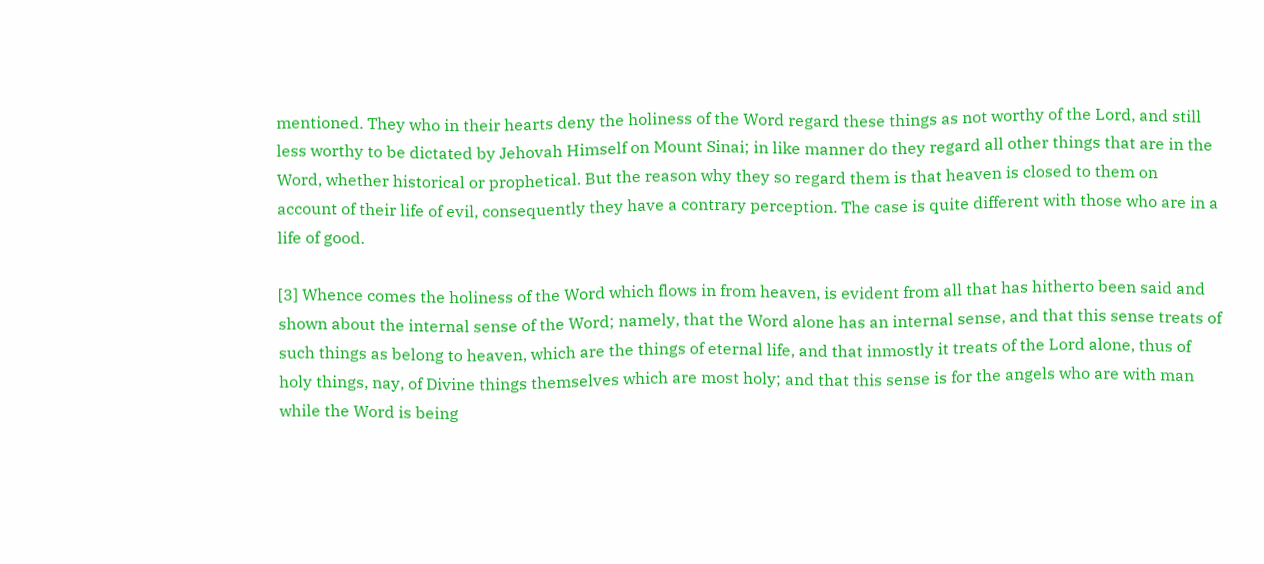mentioned. They who in their hearts deny the holiness of the Word regard these things as not worthy of the Lord, and still less worthy to be dictated by Jehovah Himself on Mount Sinai; in like manner do they regard all other things that are in the Word, whether historical or prophetical. But the reason why they so regard them is that heaven is closed to them on account of their life of evil, consequently they have a contrary perception. The case is quite different with those who are in a life of good.

[3] Whence comes the holiness of the Word which flows in from heaven, is evident from all that has hitherto been said and shown about the internal sense of the Word; namely, that the Word alone has an internal sense, and that this sense treats of such things as belong to heaven, which are the things of eternal life, and that inmostly it treats of the Lord alone, thus of holy things, nay, of Divine things themselves which are most holy; and that this sense is for the angels who are with man while the Word is being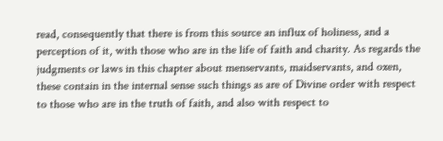read, consequently that there is from this source an influx of holiness, and a perception of it, with those who are in the life of faith and charity. As regards the judgments or laws in this chapter about menservants, maidservants, and oxen, these contain in the internal sense such things as are of Divine order with respect to those who are in the truth of faith, and also with respect to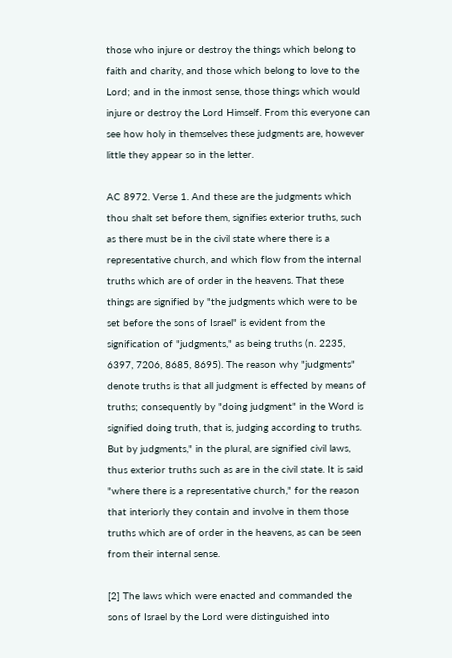those who injure or destroy the things which belong to faith and charity, and those which belong to love to the Lord; and in the inmost sense, those things which would injure or destroy the Lord Himself. From this everyone can see how holy in themselves these judgments are, however little they appear so in the letter.

AC 8972. Verse 1. And these are the judgments which thou shalt set before them, signifies exterior truths, such as there must be in the civil state where there is a representative church, and which flow from the internal truths which are of order in the heavens. That these things are signified by "the judgments which were to be set before the sons of Israel" is evident from the signification of "judgments," as being truths (n. 2235, 6397, 7206, 8685, 8695). The reason why "judgments" denote truths is that all judgment is effected by means of truths; consequently by "doing judgment" in the Word is signified doing truth, that is, judging according to truths. But by judgments," in the plural, are signified civil laws, thus exterior truths such as are in the civil state. It is said "where there is a representative church," for the reason that interiorly they contain and involve in them those truths which are of order in the heavens, as can be seen from their internal sense.

[2] The laws which were enacted and commanded the sons of Israel by the Lord were distinguished into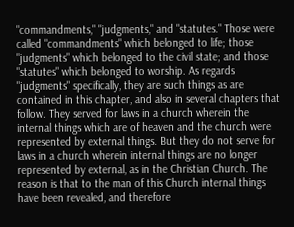"commandments," "judgments," and "statutes." Those were called "commandments" which belonged to life; those "judgments" which belonged to the civil state; and those "statutes" which belonged to worship. As regards "judgments" specifically, they are such things as are contained in this chapter, and also in several chapters that follow. They served for laws in a church wherein the internal things which are of heaven and the church were represented by external things. But they do not serve for laws in a church wherein internal things are no longer represented by external, as in the Christian Church. The reason is that to the man of this Church internal things have been revealed, and therefore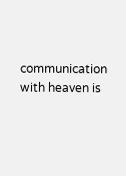communication with heaven is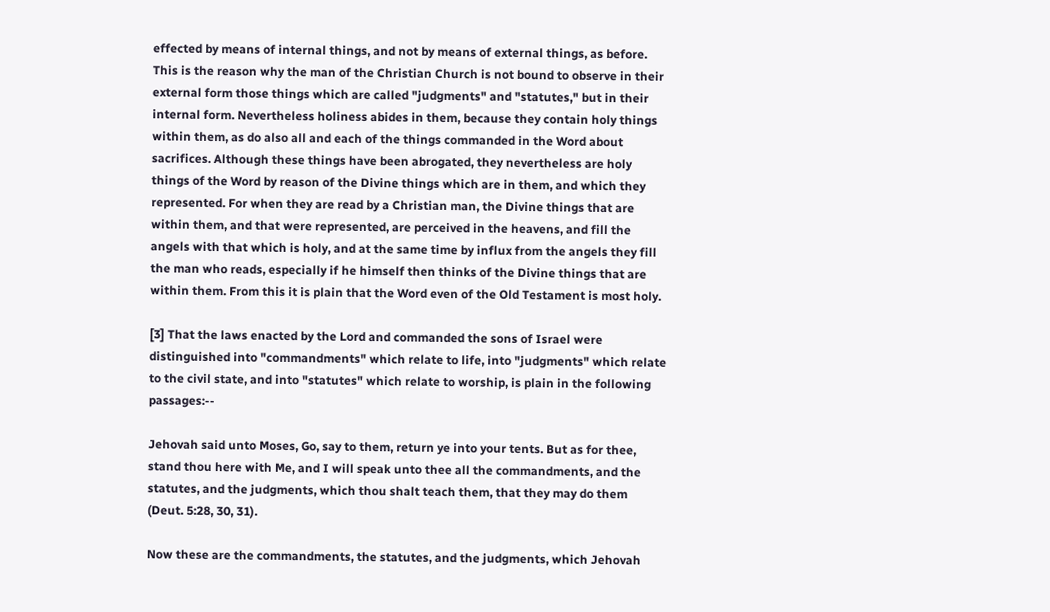effected by means of internal things, and not by means of external things, as before. This is the reason why the man of the Christian Church is not bound to observe in their external form those things which are called "judgments" and "statutes," but in their internal form. Nevertheless holiness abides in them, because they contain holy things within them, as do also all and each of the things commanded in the Word about sacrifices. Although these things have been abrogated, they nevertheless are holy things of the Word by reason of the Divine things which are in them, and which they represented. For when they are read by a Christian man, the Divine things that are within them, and that were represented, are perceived in the heavens, and fill the angels with that which is holy, and at the same time by influx from the angels they fill the man who reads, especially if he himself then thinks of the Divine things that are within them. From this it is plain that the Word even of the Old Testament is most holy.

[3] That the laws enacted by the Lord and commanded the sons of Israel were distinguished into "commandments" which relate to life, into "judgments" which relate to the civil state, and into "statutes" which relate to worship, is plain in the following passages:--

Jehovah said unto Moses, Go, say to them, return ye into your tents. But as for thee, stand thou here with Me, and I will speak unto thee all the commandments, and the statutes, and the judgments, which thou shalt teach them, that they may do them (Deut. 5:28, 30, 31).

Now these are the commandments, the statutes, and the judgments, which Jehovah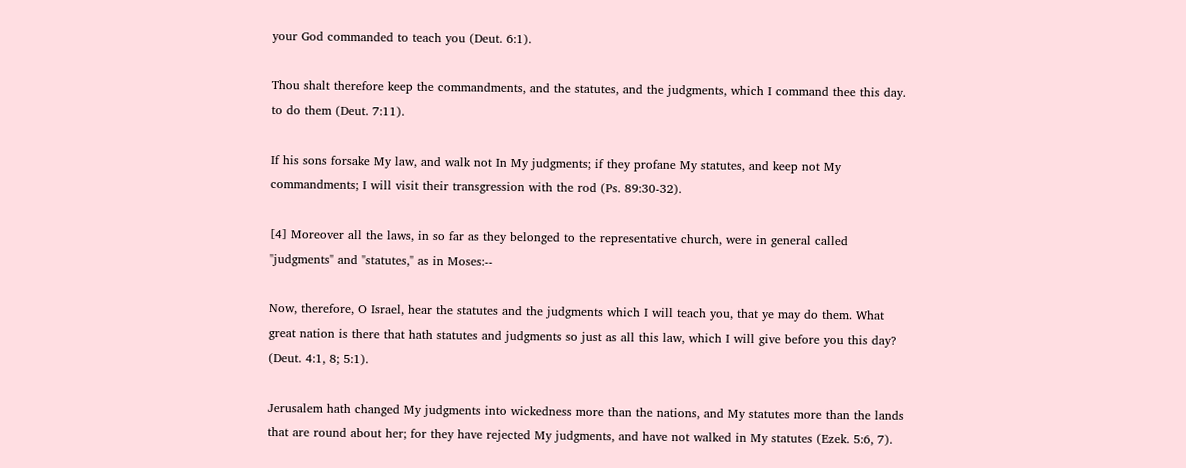your God commanded to teach you (Deut. 6:1).

Thou shalt therefore keep the commandments, and the statutes, and the judgments, which I command thee this day. to do them (Deut. 7:11).

If his sons forsake My law, and walk not In My judgments; if they profane My statutes, and keep not My commandments; I will visit their transgression with the rod (Ps. 89:30-32).

[4] Moreover all the laws, in so far as they belonged to the representative church, were in general called "judgments" and "statutes," as in Moses:--

Now, therefore, O Israel, hear the statutes and the judgments which I will teach you, that ye may do them. What great nation is there that hath statutes and judgments so just as all this law, which I will give before you this day? (Deut. 4:1, 8; 5:1).

Jerusalem hath changed My judgments into wickedness more than the nations, and My statutes more than the lands that are round about her; for they have rejected My judgments, and have not walked in My statutes (Ezek. 5:6, 7).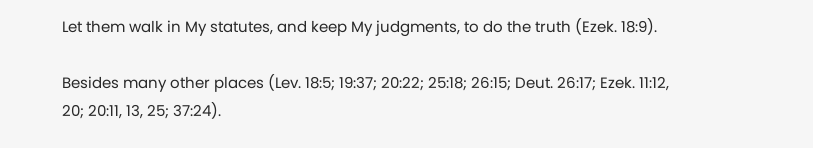Let them walk in My statutes, and keep My judgments, to do the truth (Ezek. 18:9).

Besides many other places (Lev. 18:5; 19:37; 20:22; 25:18; 26:15; Deut. 26:17; Ezek. 11:12, 20; 20:11, 13, 25; 37:24).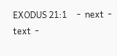EXODUS 21:1     -  next  -  text  -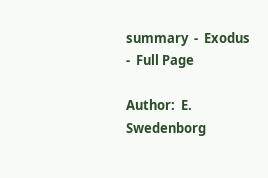summary  -  Exodus  -  Full Page

Author:  E. Swedenborg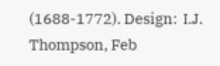(1688-1772). Design:  I.J. Thompson, Feb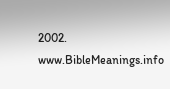2002. www.BibleMeanings.info